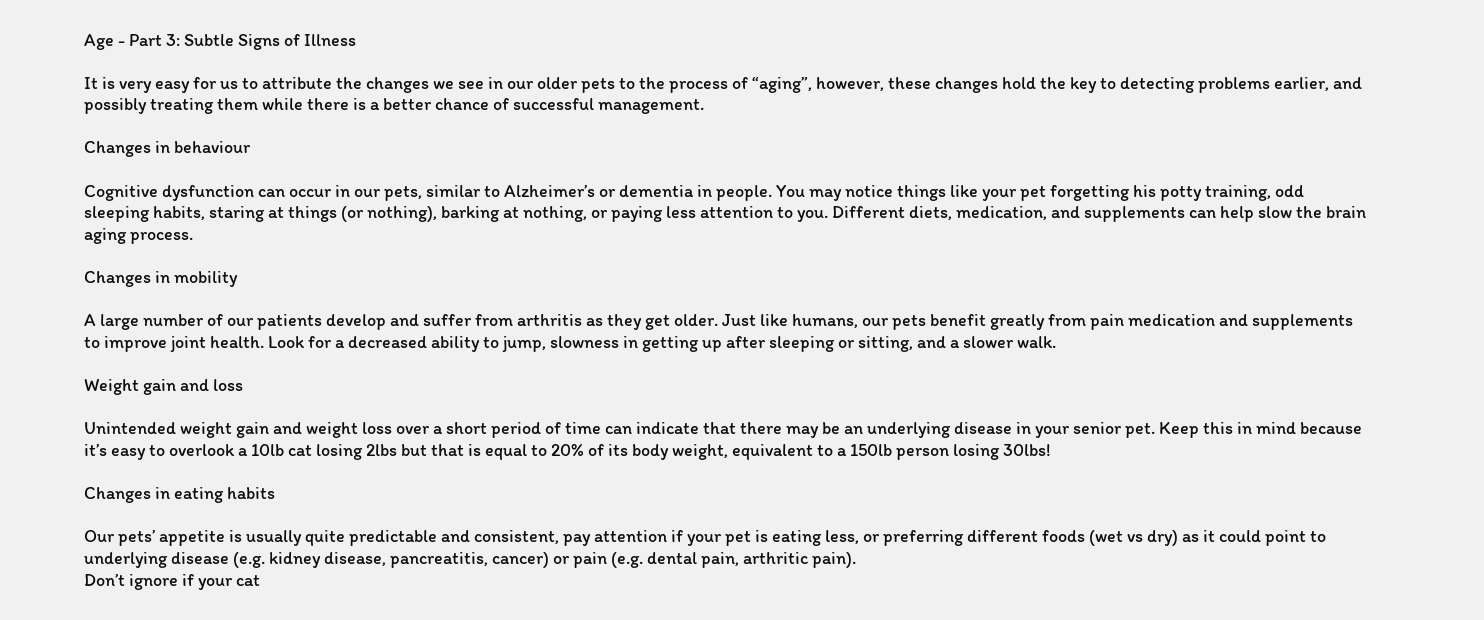Age - Part 3: Subtle Signs of Illness

It is very easy for us to attribute the changes we see in our older pets to the process of “aging”, however, these changes hold the key to detecting problems earlier, and possibly treating them while there is a better chance of successful management.

Changes in behaviour

Cognitive dysfunction can occur in our pets, similar to Alzheimer’s or dementia in people. You may notice things like your pet forgetting his potty training, odd sleeping habits, staring at things (or nothing), barking at nothing, or paying less attention to you. Different diets, medication, and supplements can help slow the brain aging process.

Changes in mobility

A large number of our patients develop and suffer from arthritis as they get older. Just like humans, our pets benefit greatly from pain medication and supplements to improve joint health. Look for a decreased ability to jump, slowness in getting up after sleeping or sitting, and a slower walk.

Weight gain and loss

Unintended weight gain and weight loss over a short period of time can indicate that there may be an underlying disease in your senior pet. Keep this in mind because it’s easy to overlook a 10lb cat losing 2lbs but that is equal to 20% of its body weight, equivalent to a 150lb person losing 30lbs!

Changes in eating habits

Our pets’ appetite is usually quite predictable and consistent, pay attention if your pet is eating less, or preferring different foods (wet vs dry) as it could point to underlying disease (e.g. kidney disease, pancreatitis, cancer) or pain (e.g. dental pain, arthritic pain).
Don’t ignore if your cat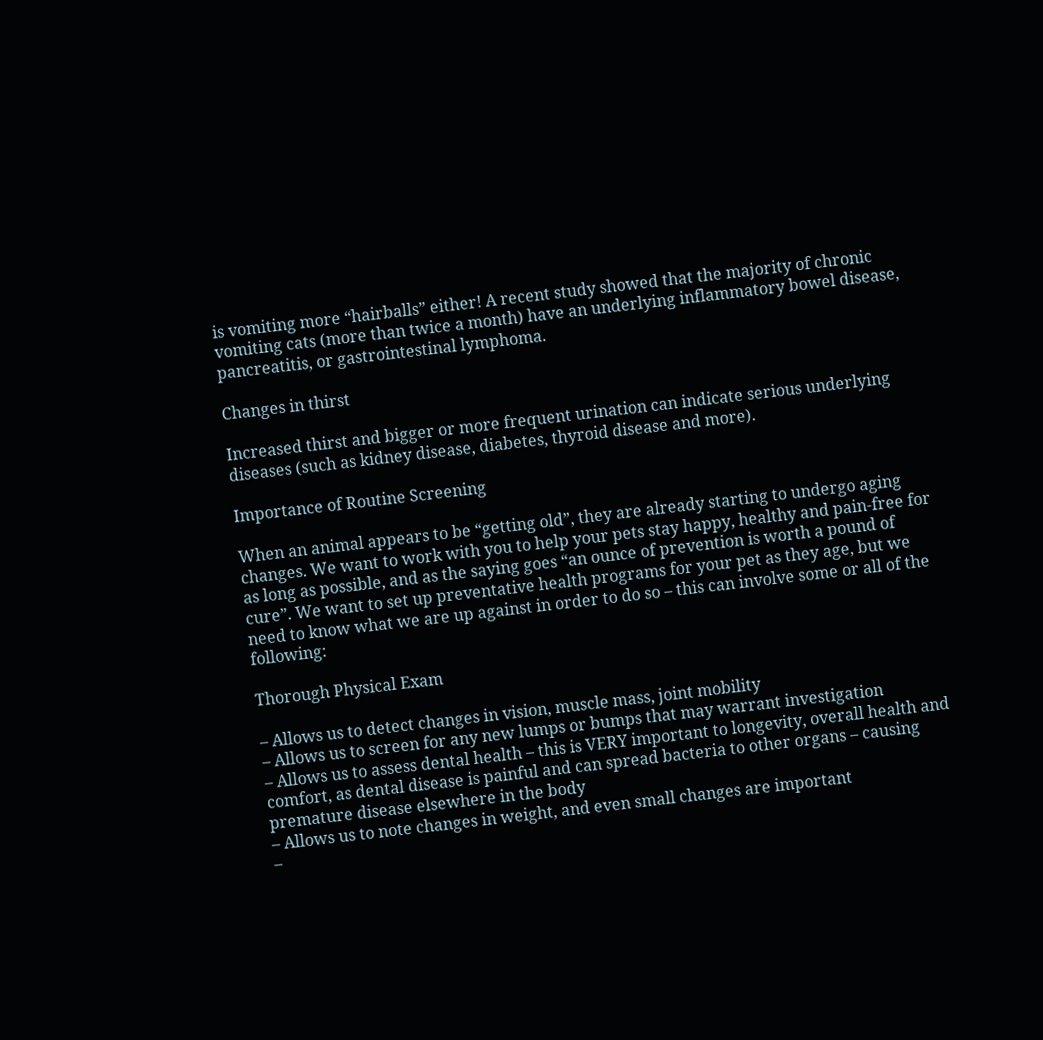is vomiting more “hairballs” either! A recent study showed that the majority of chronic vomiting cats (more than twice a month) have an underlying inflammatory bowel disease, pancreatitis, or gastrointestinal lymphoma.

Changes in thirst

Increased thirst and bigger or more frequent urination can indicate serious underlying diseases (such as kidney disease, diabetes, thyroid disease and more).

Importance of Routine Screening

When an animal appears to be “getting old”, they are already starting to undergo aging changes. We want to work with you to help your pets stay happy, healthy and pain-free for as long as possible, and as the saying goes “an ounce of prevention is worth a pound of cure”. We want to set up preventative health programs for your pet as they age, but we need to know what we are up against in order to do so – this can involve some or all of the following:

Thorough Physical Exam

– Allows us to detect changes in vision, muscle mass, joint mobility
– Allows us to screen for any new lumps or bumps that may warrant investigation
– Allows us to assess dental health – this is VERY important to longevity, overall health and comfort, as dental disease is painful and can spread bacteria to other organs – causing premature disease elsewhere in the body
– Allows us to note changes in weight, and even small changes are important
–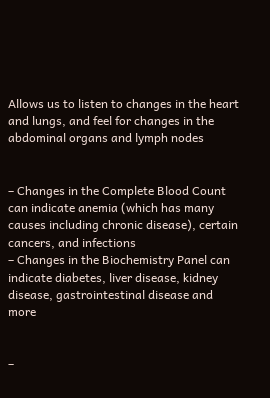Allows us to listen to changes in the heart and lungs, and feel for changes in the abdominal organs and lymph nodes


– Changes in the Complete Blood Count can indicate anemia (which has many causes including chronic disease), certain cancers, and infections
– Changes in the Biochemistry Panel can indicate diabetes, liver disease, kidney disease, gastrointestinal disease and more


–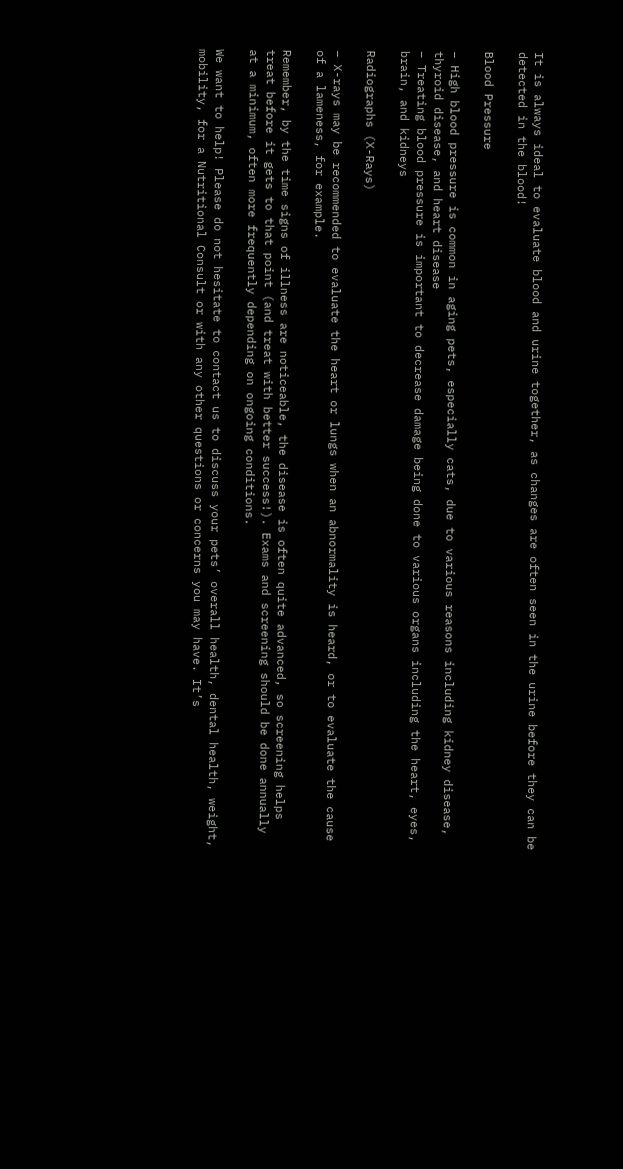It is always ideal to evaluate blood and urine together, as changes are often seen in the urine before they can be detected in the blood!

Blood Pressure

– High blood pressure is common in aging pets, especially cats, due to various reasons including kidney disease, thyroid disease, and heart disease
– Treating blood pressure is important to decrease damage being done to various organs including the heart, eyes, brain, and kidneys

Radiographs (X-Rays)

– X-rays may be recommended to evaluate the heart or lungs when an abnormality is heard, or to evaluate the cause of a lameness, for example.

Remember, by the time signs of illness are noticeable, the disease is often quite advanced, so screening helps treat before it gets to that point (and treat with better success!). Exams and screening should be done annually at a minimum, often more frequently depending on ongoing conditions.

We want to help! Please do not hesitate to contact us to discuss your pets’ overall health, dental health, weight, mobility, for a Nutritional Consult or with any other questions or concerns you may have. It’s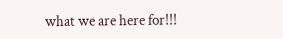what we are here for!!!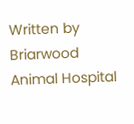Written by Briarwood Animal Hospital